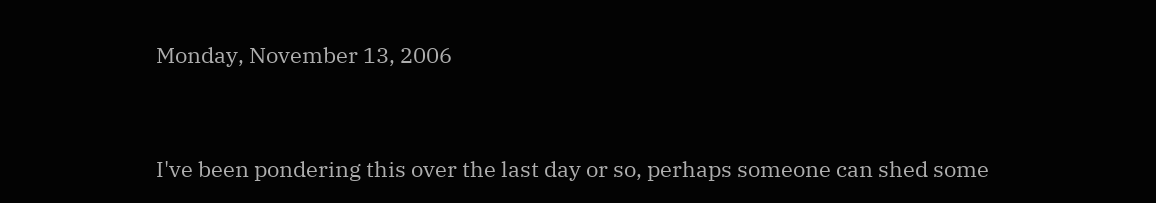Monday, November 13, 2006



I've been pondering this over the last day or so, perhaps someone can shed some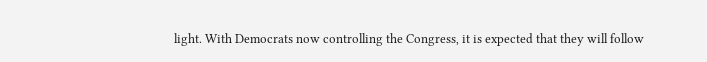light. With Democrats now controlling the Congress, it is expected that they will follow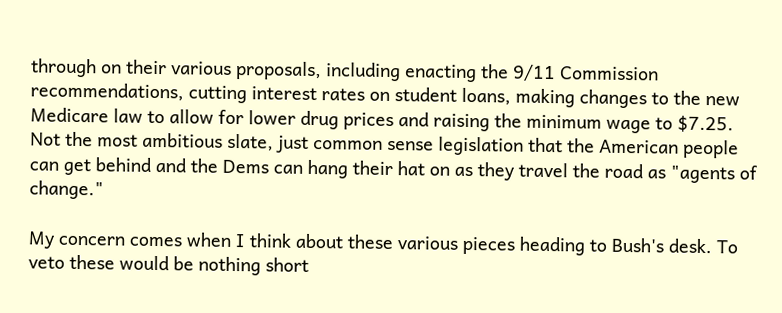through on their various proposals, including enacting the 9/11 Commission recommendations, cutting interest rates on student loans, making changes to the new Medicare law to allow for lower drug prices and raising the minimum wage to $7.25. Not the most ambitious slate, just common sense legislation that the American people can get behind and the Dems can hang their hat on as they travel the road as "agents of change."

My concern comes when I think about these various pieces heading to Bush's desk. To veto these would be nothing short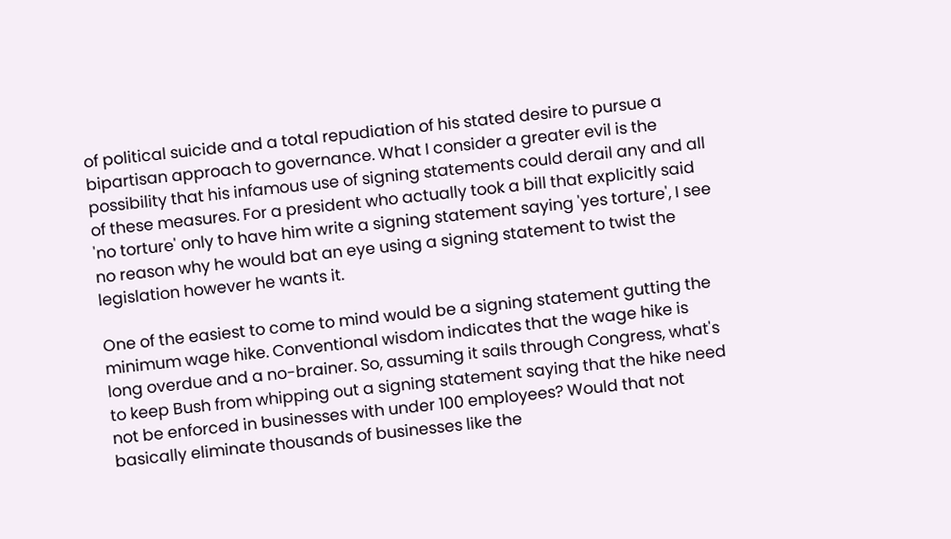of political suicide and a total repudiation of his stated desire to pursue a bipartisan approach to governance. What I consider a greater evil is the possibility that his infamous use of signing statements could derail any and all of these measures. For a president who actually took a bill that explicitly said 'no torture' only to have him write a signing statement saying 'yes torture', I see no reason why he would bat an eye using a signing statement to twist the legislation however he wants it.

One of the easiest to come to mind would be a signing statement gutting the minimum wage hike. Conventional wisdom indicates that the wage hike is long overdue and a no-brainer. So, assuming it sails through Congress, what's to keep Bush from whipping out a signing statement saying that the hike need not be enforced in businesses with under 100 employees? Would that not basically eliminate thousands of businesses like the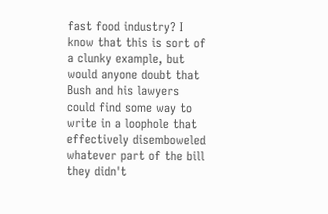fast food industry? I know that this is sort of a clunky example, but would anyone doubt that Bush and his lawyers could find some way to write in a loophole that effectively disemboweled whatever part of the bill they didn't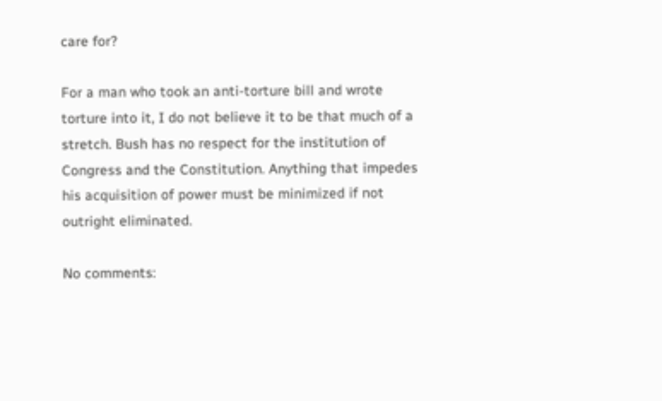care for?

For a man who took an anti-torture bill and wrote torture into it, I do not believe it to be that much of a stretch. Bush has no respect for the institution of Congress and the Constitution. Anything that impedes his acquisition of power must be minimized if not outright eliminated.

No comments: